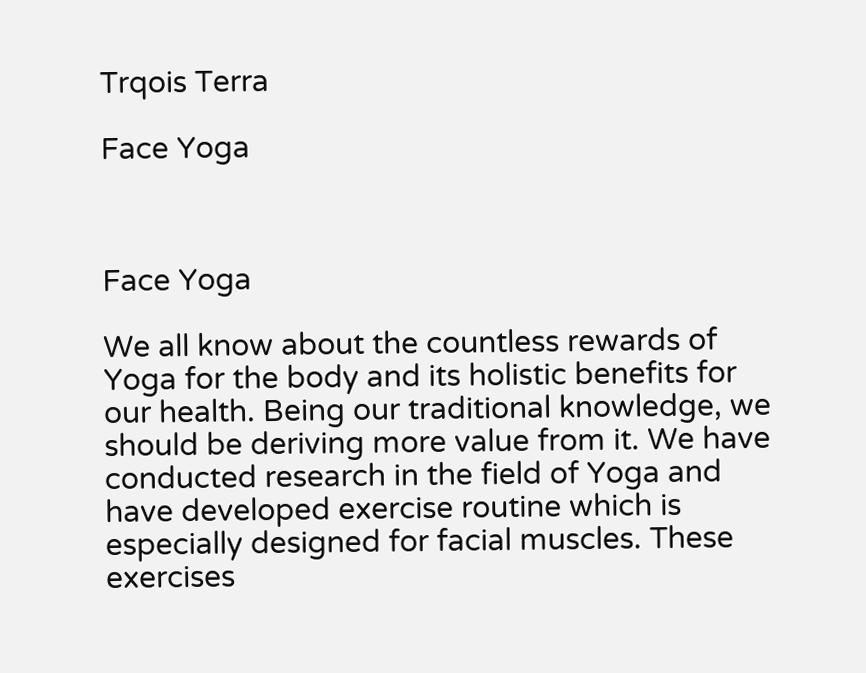Trqois Terra

Face Yoga



Face Yoga

We all know about the countless rewards of Yoga for the body and its holistic benefits for our health. Being our traditional knowledge, we should be deriving more value from it. We have conducted research in the field of Yoga and have developed exercise routine which is especially designed for facial muscles. These exercises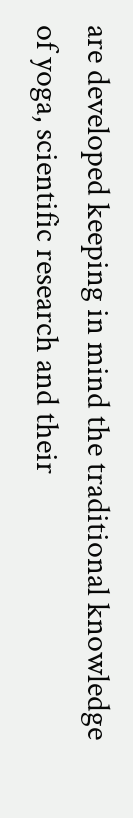are developed keeping in mind the traditional knowledge of yoga, scientific research and their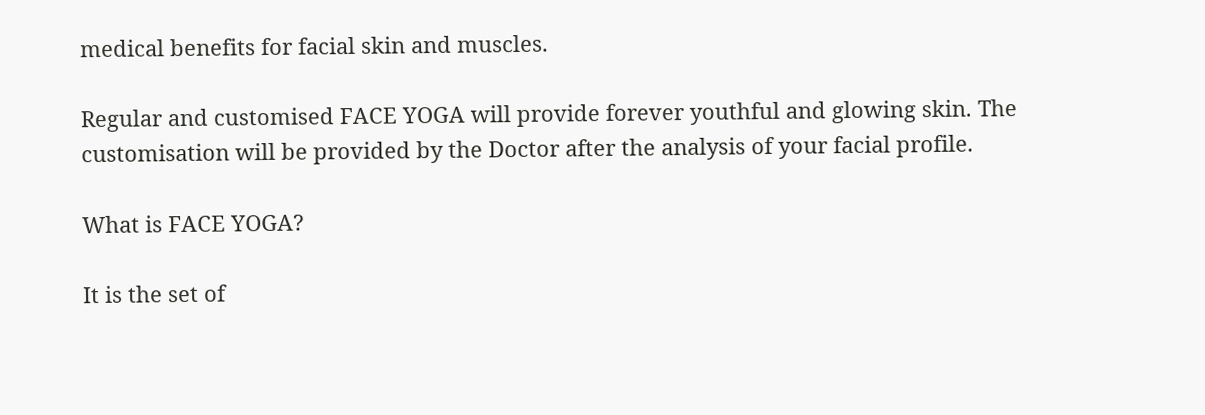medical benefits for facial skin and muscles.

Regular and customised FACE YOGA will provide forever youthful and glowing skin. The customisation will be provided by the Doctor after the analysis of your facial profile.

What is FACE YOGA?

It is the set of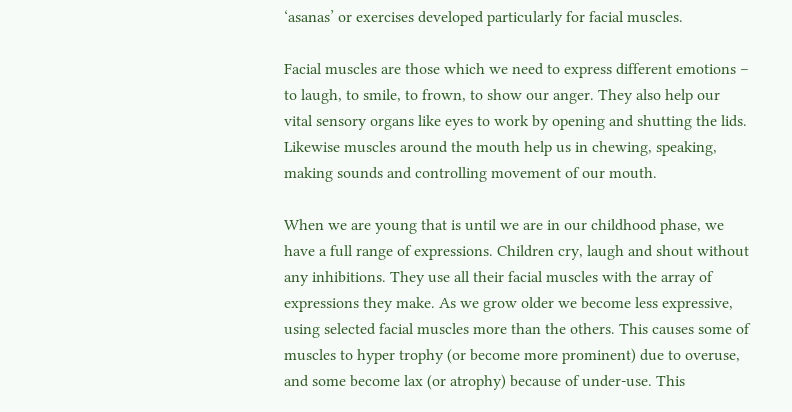‘asanas’ or exercises developed particularly for facial muscles.

Facial muscles are those which we need to express different emotions – to laugh, to smile, to frown, to show our anger. They also help our vital sensory organs like eyes to work by opening and shutting the lids. Likewise muscles around the mouth help us in chewing, speaking, making sounds and controlling movement of our mouth.

When we are young that is until we are in our childhood phase, we have a full range of expressions. Children cry, laugh and shout without any inhibitions. They use all their facial muscles with the array of expressions they make. As we grow older we become less expressive, using selected facial muscles more than the others. This causes some of muscles to hyper trophy (or become more prominent) due to overuse, and some become lax (or atrophy) because of under-use. This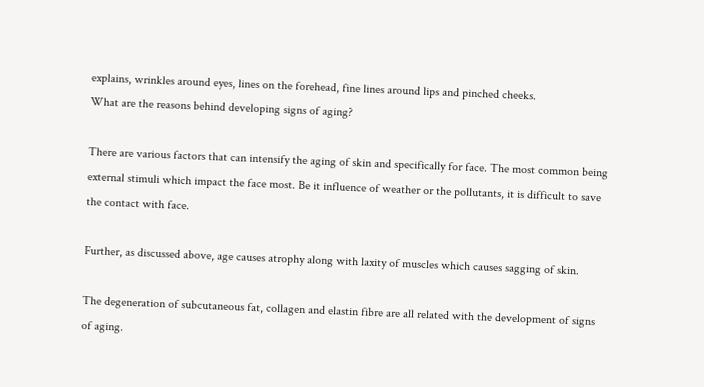explains, wrinkles around eyes, lines on the forehead, fine lines around lips and pinched cheeks.
What are the reasons behind developing signs of aging?

There are various factors that can intensify the aging of skin and specifically for face. The most common being external stimuli which impact the face most. Be it influence of weather or the pollutants, it is difficult to save the contact with face.

Further, as discussed above, age causes atrophy along with laxity of muscles which causes sagging of skin.

The degeneration of subcutaneous fat, collagen and elastin fibre are all related with the development of signs of aging.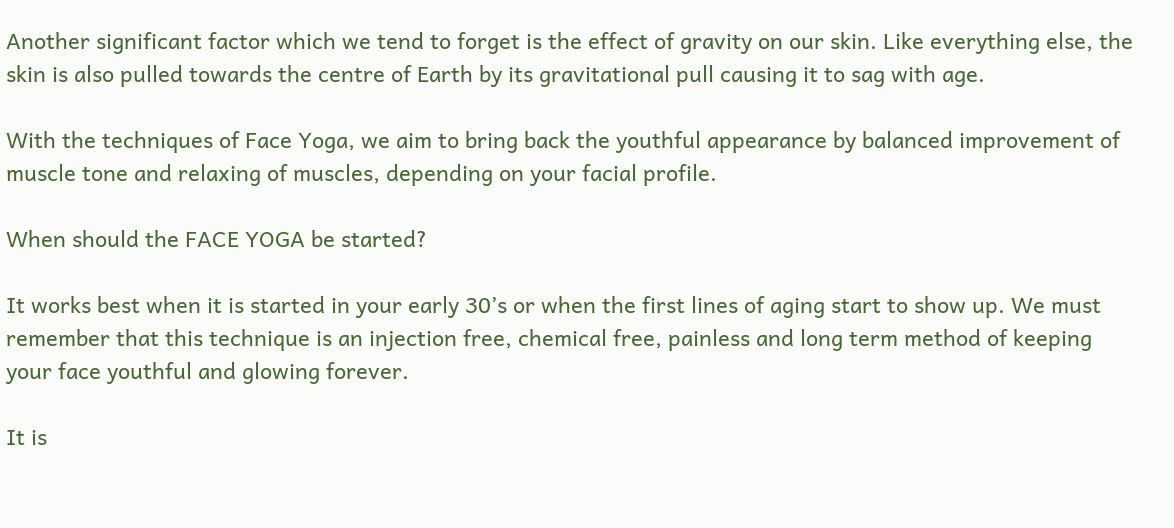Another significant factor which we tend to forget is the effect of gravity on our skin. Like everything else, the skin is also pulled towards the centre of Earth by its gravitational pull causing it to sag with age.

With the techniques of Face Yoga, we aim to bring back the youthful appearance by balanced improvement of muscle tone and relaxing of muscles, depending on your facial profile.

When should the FACE YOGA be started?

It works best when it is started in your early 30’s or when the first lines of aging start to show up. We must remember that this technique is an injection free, chemical free, painless and long term method of keeping your face youthful and glowing forever.

It is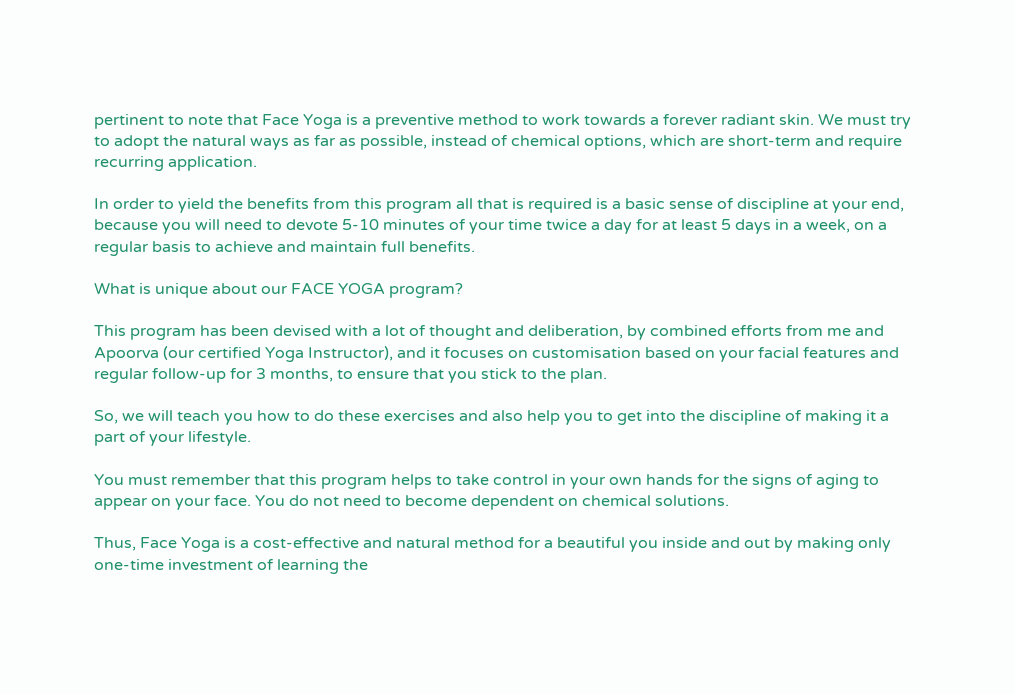pertinent to note that Face Yoga is a preventive method to work towards a forever radiant skin. We must try to adopt the natural ways as far as possible, instead of chemical options, which are short-term and require recurring application.

In order to yield the benefits from this program all that is required is a basic sense of discipline at your end, because you will need to devote 5-10 minutes of your time twice a day for at least 5 days in a week, on a regular basis to achieve and maintain full benefits.

What is unique about our FACE YOGA program?

This program has been devised with a lot of thought and deliberation, by combined efforts from me and Apoorva (our certified Yoga Instructor), and it focuses on customisation based on your facial features and regular follow-up for 3 months, to ensure that you stick to the plan.

So, we will teach you how to do these exercises and also help you to get into the discipline of making it a part of your lifestyle.

You must remember that this program helps to take control in your own hands for the signs of aging to appear on your face. You do not need to become dependent on chemical solutions.

Thus, Face Yoga is a cost-effective and natural method for a beautiful you inside and out by making only one-time investment of learning the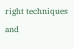right techniques and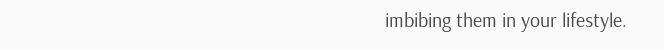imbibing them in your lifestyle.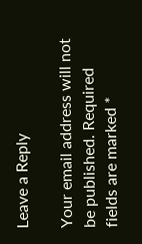Leave a Reply

Your email address will not be published. Required fields are marked *